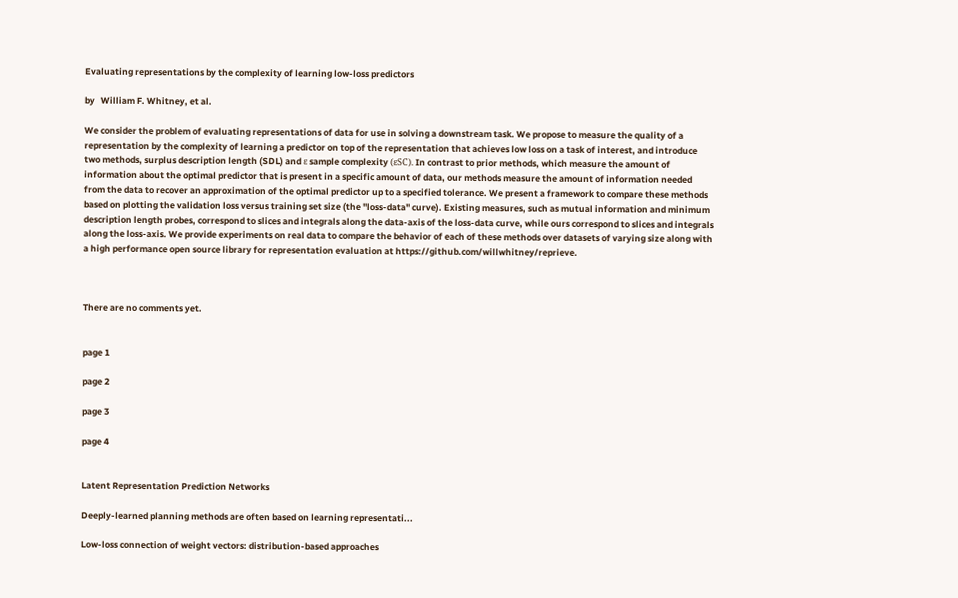Evaluating representations by the complexity of learning low-loss predictors

by   William F. Whitney, et al.

We consider the problem of evaluating representations of data for use in solving a downstream task. We propose to measure the quality of a representation by the complexity of learning a predictor on top of the representation that achieves low loss on a task of interest, and introduce two methods, surplus description length (SDL) and ε sample complexity (εSC). In contrast to prior methods, which measure the amount of information about the optimal predictor that is present in a specific amount of data, our methods measure the amount of information needed from the data to recover an approximation of the optimal predictor up to a specified tolerance. We present a framework to compare these methods based on plotting the validation loss versus training set size (the "loss-data" curve). Existing measures, such as mutual information and minimum description length probes, correspond to slices and integrals along the data-axis of the loss-data curve, while ours correspond to slices and integrals along the loss-axis. We provide experiments on real data to compare the behavior of each of these methods over datasets of varying size along with a high performance open source library for representation evaluation at https://github.com/willwhitney/reprieve.



There are no comments yet.


page 1

page 2

page 3

page 4


Latent Representation Prediction Networks

Deeply-learned planning methods are often based on learning representati...

Low-loss connection of weight vectors: distribution-based approaches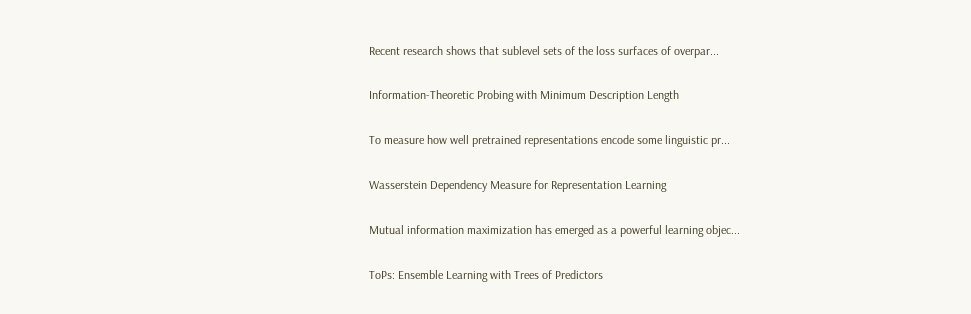Recent research shows that sublevel sets of the loss surfaces of overpar...

Information-Theoretic Probing with Minimum Description Length

To measure how well pretrained representations encode some linguistic pr...

Wasserstein Dependency Measure for Representation Learning

Mutual information maximization has emerged as a powerful learning objec...

ToPs: Ensemble Learning with Trees of Predictors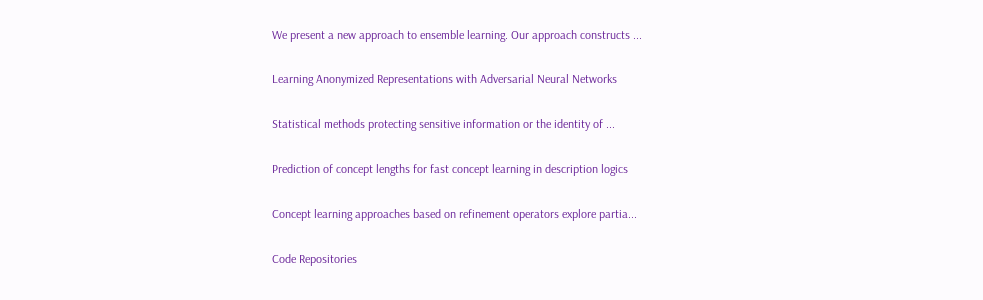We present a new approach to ensemble learning. Our approach constructs ...

Learning Anonymized Representations with Adversarial Neural Networks

Statistical methods protecting sensitive information or the identity of ...

Prediction of concept lengths for fast concept learning in description logics

Concept learning approaches based on refinement operators explore partia...

Code Repositories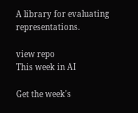A library for evaluating representations.

view repo
This week in AI

Get the week's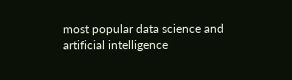most popular data science and artificial intelligence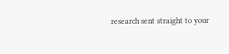research sent straight to your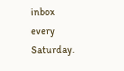inbox every Saturday.